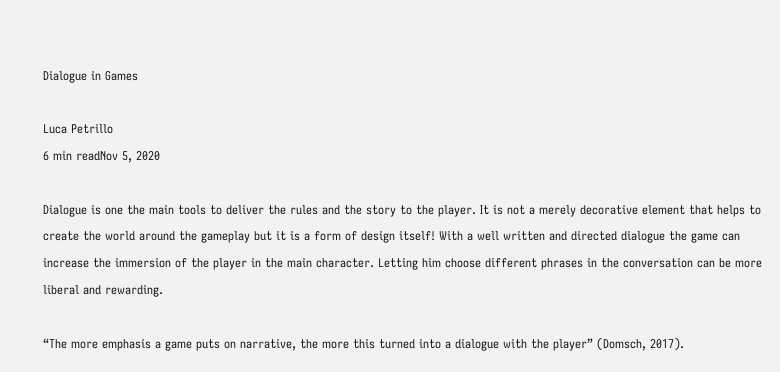Dialogue in Games

Luca Petrillo
6 min readNov 5, 2020

Dialogue is one the main tools to deliver the rules and the story to the player. It is not a merely decorative element that helps to create the world around the gameplay but it is a form of design itself! With a well written and directed dialogue the game can increase the immersion of the player in the main character. Letting him choose different phrases in the conversation can be more liberal and rewarding.

“The more emphasis a game puts on narrative, the more this turned into a dialogue with the player” (Domsch, 2017).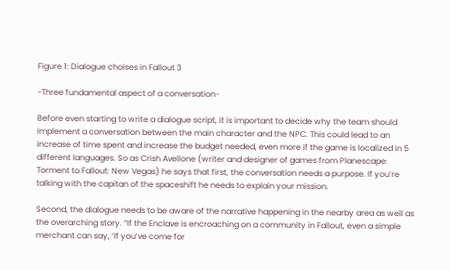Figure 1: Dialogue choises in Fallout 3

-Three fundamental aspect of a conversation-

Before even starting to write a dialogue script, it is important to decide why the team should implement a conversation between the main character and the NPC. This could lead to an increase of time spent and increase the budget needed, even more if the game is localized in 5 different languages. So as Crish Avellone (writer and designer of games from Planescape: Torment to Fallout: New Vegas) he says that first, the conversation needs a purpose. If you’re talking with the capitan of the spaceshift he needs to explain your mission.

Second, the dialogue needs to be aware of the narrative happening in the nearby area as well as the overarching story. “If the Enclave is encroaching on a community in Fallout, even a simple merchant can say, ‘If you’ve come for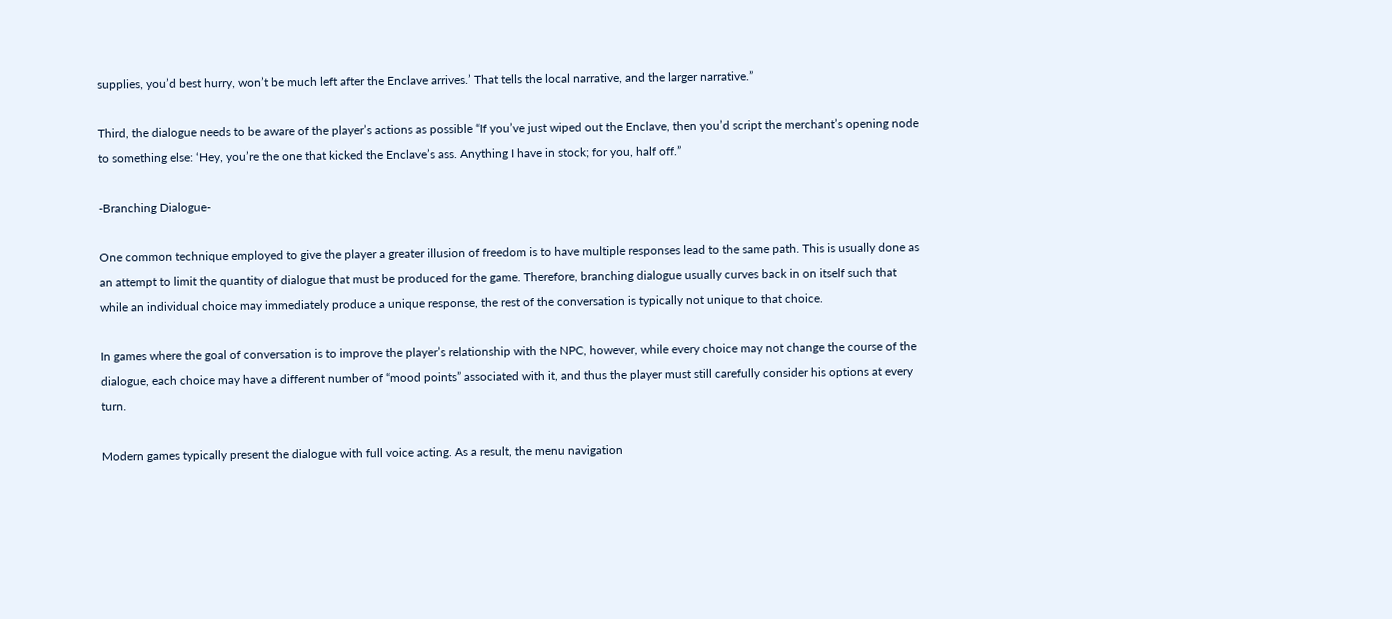supplies, you’d best hurry, won’t be much left after the Enclave arrives.’ That tells the local narrative, and the larger narrative.”

Third, the dialogue needs to be aware of the player’s actions as possible “If you’ve just wiped out the Enclave, then you’d script the merchant’s opening node to something else: ‘Hey, you’re the one that kicked the Enclave’s ass. Anything I have in stock; for you, half off.”

-Branching Dialogue-

One common technique employed to give the player a greater illusion of freedom is to have multiple responses lead to the same path. This is usually done as an attempt to limit the quantity of dialogue that must be produced for the game. Therefore, branching dialogue usually curves back in on itself such that while an individual choice may immediately produce a unique response, the rest of the conversation is typically not unique to that choice.

In games where the goal of conversation is to improve the player’s relationship with the NPC, however, while every choice may not change the course of the dialogue, each choice may have a different number of “mood points” associated with it, and thus the player must still carefully consider his options at every turn.

Modern games typically present the dialogue with full voice acting. As a result, the menu navigation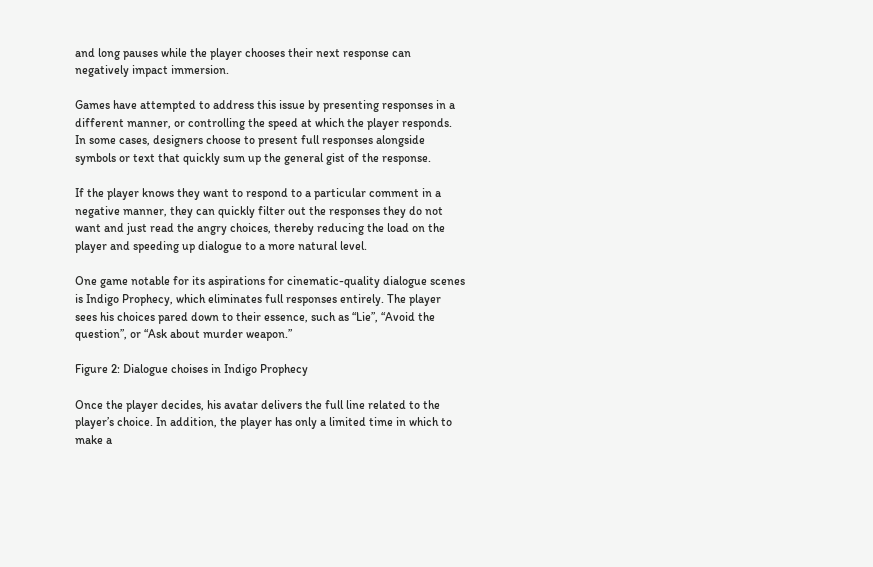and long pauses while the player chooses their next response can negatively impact immersion.

Games have attempted to address this issue by presenting responses in a different manner, or controlling the speed at which the player responds. In some cases, designers choose to present full responses alongside symbols or text that quickly sum up the general gist of the response.

If the player knows they want to respond to a particular comment in a negative manner, they can quickly filter out the responses they do not want and just read the angry choices, thereby reducing the load on the player and speeding up dialogue to a more natural level.

One game notable for its aspirations for cinematic-quality dialogue scenes is Indigo Prophecy, which eliminates full responses entirely. The player sees his choices pared down to their essence, such as “Lie”, “Avoid the question”, or “Ask about murder weapon.”

Figure 2: Dialogue choises in Indigo Prophecy

Once the player decides, his avatar delivers the full line related to the player’s choice. In addition, the player has only a limited time in which to make a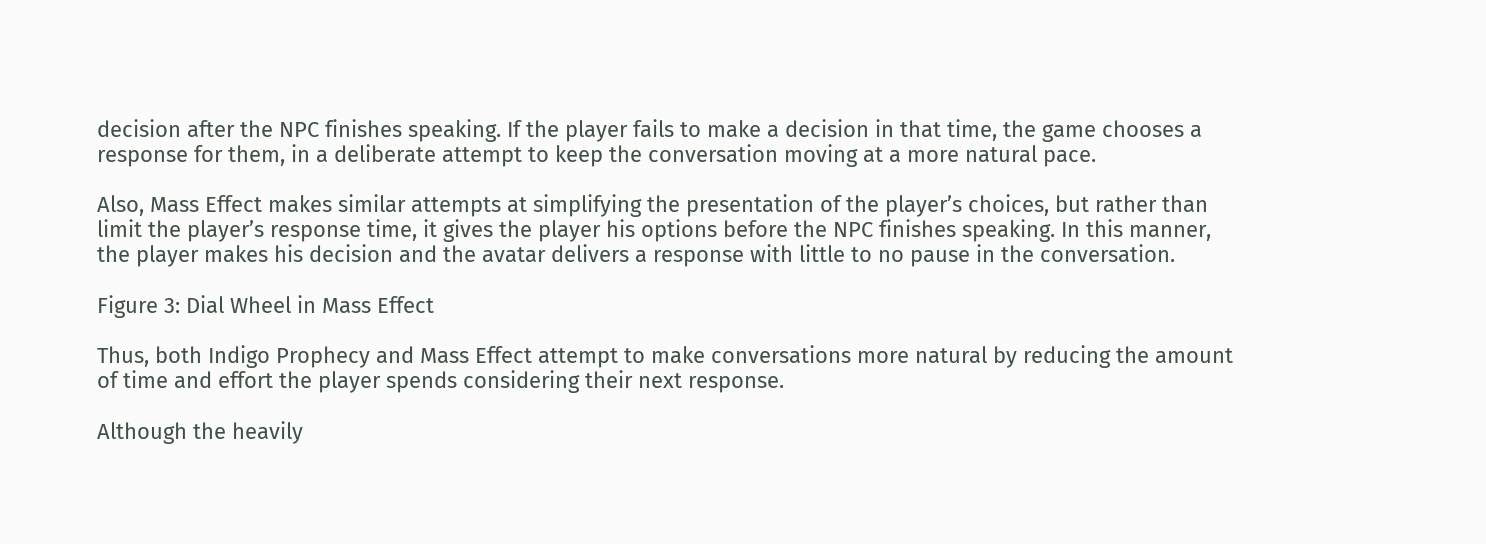decision after the NPC finishes speaking. If the player fails to make a decision in that time, the game chooses a response for them, in a deliberate attempt to keep the conversation moving at a more natural pace.

Also, Mass Effect makes similar attempts at simplifying the presentation of the player’s choices, but rather than limit the player’s response time, it gives the player his options before the NPC finishes speaking. In this manner, the player makes his decision and the avatar delivers a response with little to no pause in the conversation.

Figure 3: Dial Wheel in Mass Effect

Thus, both Indigo Prophecy and Mass Effect attempt to make conversations more natural by reducing the amount of time and effort the player spends considering their next response.

Although the heavily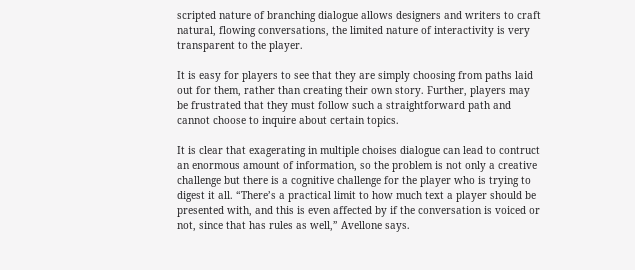scripted nature of branching dialogue allows designers and writers to craft natural, flowing conversations, the limited nature of interactivity is very transparent to the player.

It is easy for players to see that they are simply choosing from paths laid out for them, rather than creating their own story. Further, players may be frustrated that they must follow such a straightforward path and cannot choose to inquire about certain topics.

It is clear that exagerating in multiple choises dialogue can lead to contruct an enormous amount of information, so the problem is not only a creative challenge but there is a cognitive challenge for the player who is trying to digest it all. “There’s a practical limit to how much text a player should be presented with, and this is even affected by if the conversation is voiced or not, since that has rules as well,” Avellone says.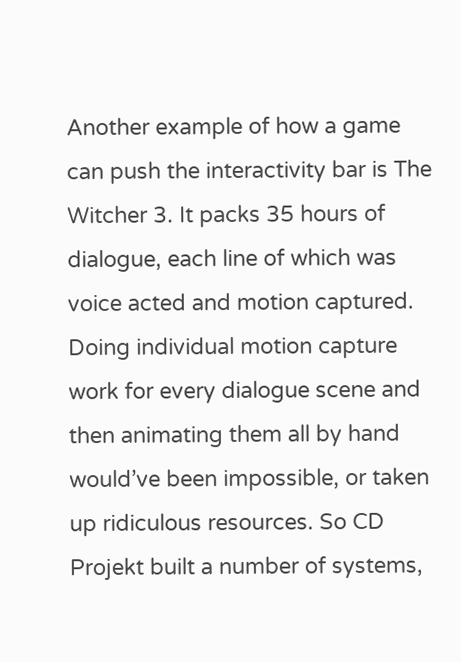Another example of how a game can push the interactivity bar is The Witcher 3. It packs 35 hours of dialogue, each line of which was voice acted and motion captured. Doing individual motion capture work for every dialogue scene and then animating them all by hand would’ve been impossible, or taken up ridiculous resources. So CD Projekt built a number of systems,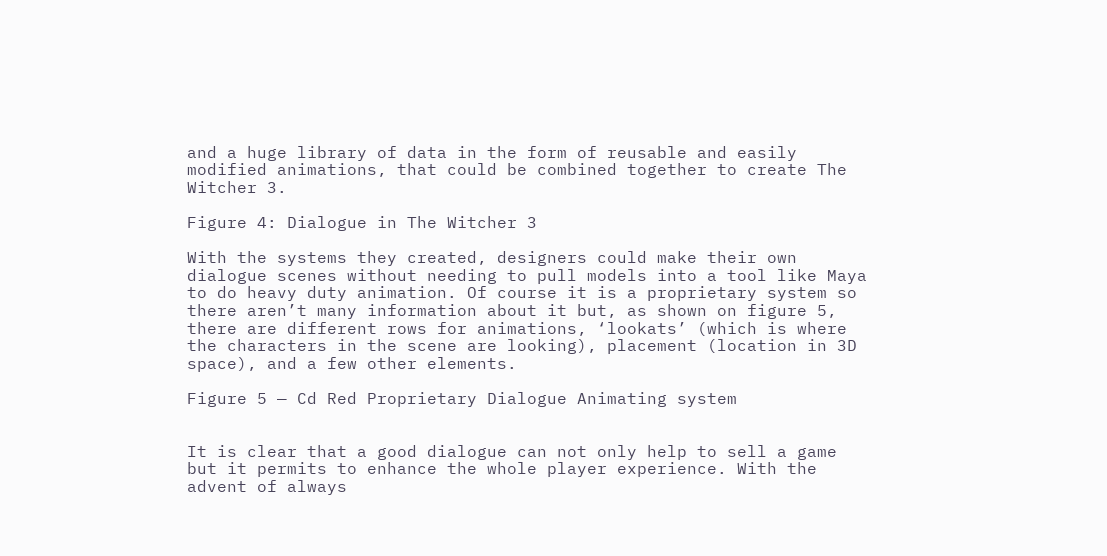and a huge library of data in the form of reusable and easily modified animations, that could be combined together to create The Witcher 3.

Figure 4: Dialogue in The Witcher 3

With the systems they created, designers could make their own dialogue scenes without needing to pull models into a tool like Maya to do heavy duty animation. Of course it is a proprietary system so there aren’t many information about it but, as shown on figure 5, there are different rows for animations, ‘lookats’ (which is where the characters in the scene are looking), placement (location in 3D space), and a few other elements.

Figure 5 — Cd Red Proprietary Dialogue Animating system


It is clear that a good dialogue can not only help to sell a game but it permits to enhance the whole player experience. With the advent of always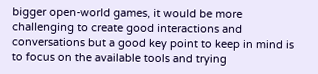bigger open-world games, it would be more challenging to create good interactions and conversations but a good key point to keep in mind is to focus on the available tools and trying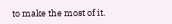to make the most of it.